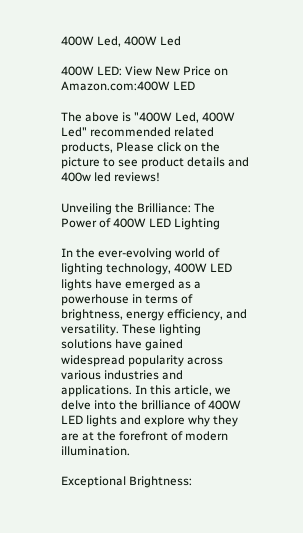400W Led, 400W Led

400W LED: View New Price on Amazon.com:400W LED

The above is "400W Led, 400W Led" recommended related products, Please click on the picture to see product details and 400w led reviews!

Unveiling the Brilliance: The Power of 400W LED Lighting

In the ever-evolving world of lighting technology, 400W LED lights have emerged as a powerhouse in terms of brightness, energy efficiency, and versatility. These lighting solutions have gained widespread popularity across various industries and applications. In this article, we delve into the brilliance of 400W LED lights and explore why they are at the forefront of modern illumination.

Exceptional Brightness: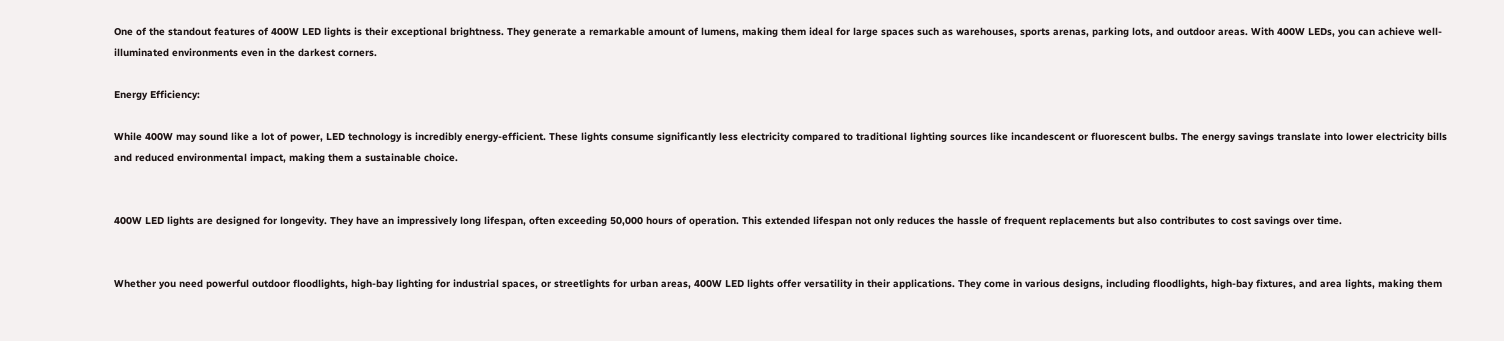One of the standout features of 400W LED lights is their exceptional brightness. They generate a remarkable amount of lumens, making them ideal for large spaces such as warehouses, sports arenas, parking lots, and outdoor areas. With 400W LEDs, you can achieve well-illuminated environments even in the darkest corners.

Energy Efficiency:

While 400W may sound like a lot of power, LED technology is incredibly energy-efficient. These lights consume significantly less electricity compared to traditional lighting sources like incandescent or fluorescent bulbs. The energy savings translate into lower electricity bills and reduced environmental impact, making them a sustainable choice.


400W LED lights are designed for longevity. They have an impressively long lifespan, often exceeding 50,000 hours of operation. This extended lifespan not only reduces the hassle of frequent replacements but also contributes to cost savings over time.


Whether you need powerful outdoor floodlights, high-bay lighting for industrial spaces, or streetlights for urban areas, 400W LED lights offer versatility in their applications. They come in various designs, including floodlights, high-bay fixtures, and area lights, making them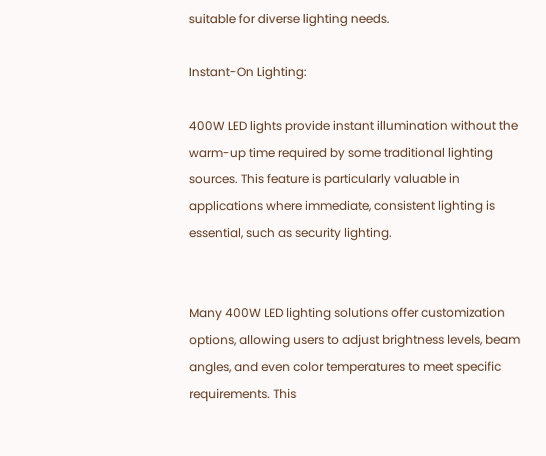suitable for diverse lighting needs.

Instant-On Lighting:

400W LED lights provide instant illumination without the warm-up time required by some traditional lighting sources. This feature is particularly valuable in applications where immediate, consistent lighting is essential, such as security lighting.


Many 400W LED lighting solutions offer customization options, allowing users to adjust brightness levels, beam angles, and even color temperatures to meet specific requirements. This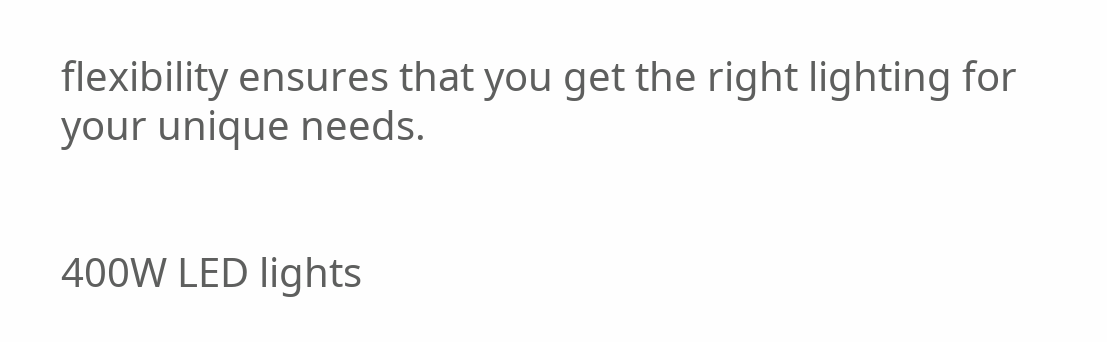flexibility ensures that you get the right lighting for your unique needs.


400W LED lights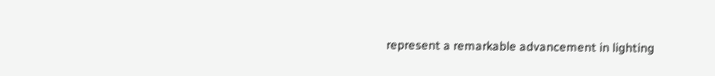represent a remarkable advancement in lighting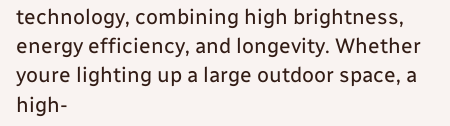technology, combining high brightness, energy efficiency, and longevity. Whether youre lighting up a large outdoor space, a high-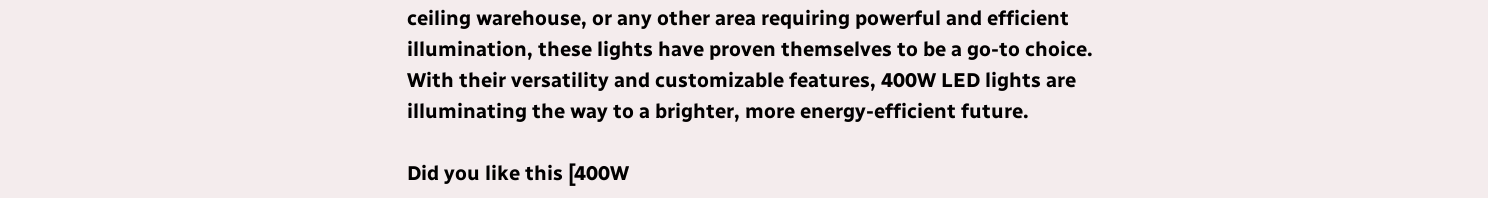ceiling warehouse, or any other area requiring powerful and efficient illumination, these lights have proven themselves to be a go-to choice. With their versatility and customizable features, 400W LED lights are illuminating the way to a brighter, more energy-efficient future.

Did you like this [400W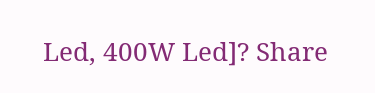Led, 400W Led]? Share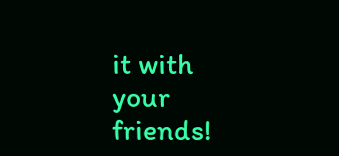it with your friends!